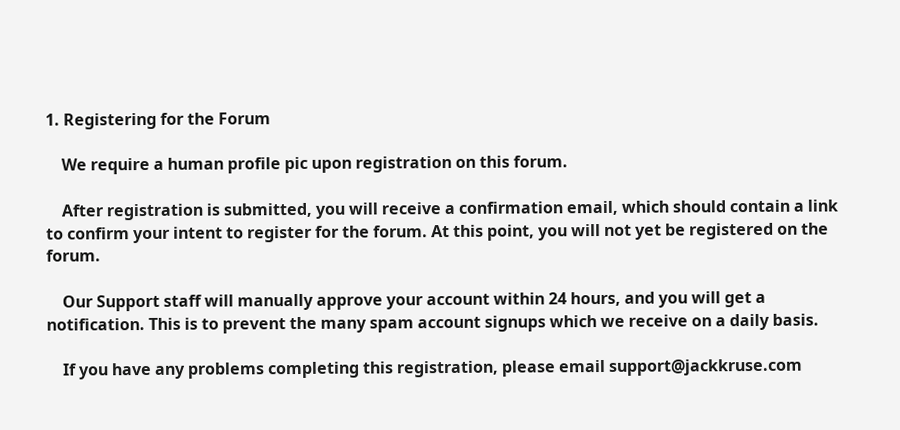1. Registering for the Forum

    We require a human profile pic upon registration on this forum.

    After registration is submitted, you will receive a confirmation email, which should contain a link to confirm your intent to register for the forum. At this point, you will not yet be registered on the forum.

    Our Support staff will manually approve your account within 24 hours, and you will get a notification. This is to prevent the many spam account signups which we receive on a daily basis.

    If you have any problems completing this registration, please email support@jackkruse.com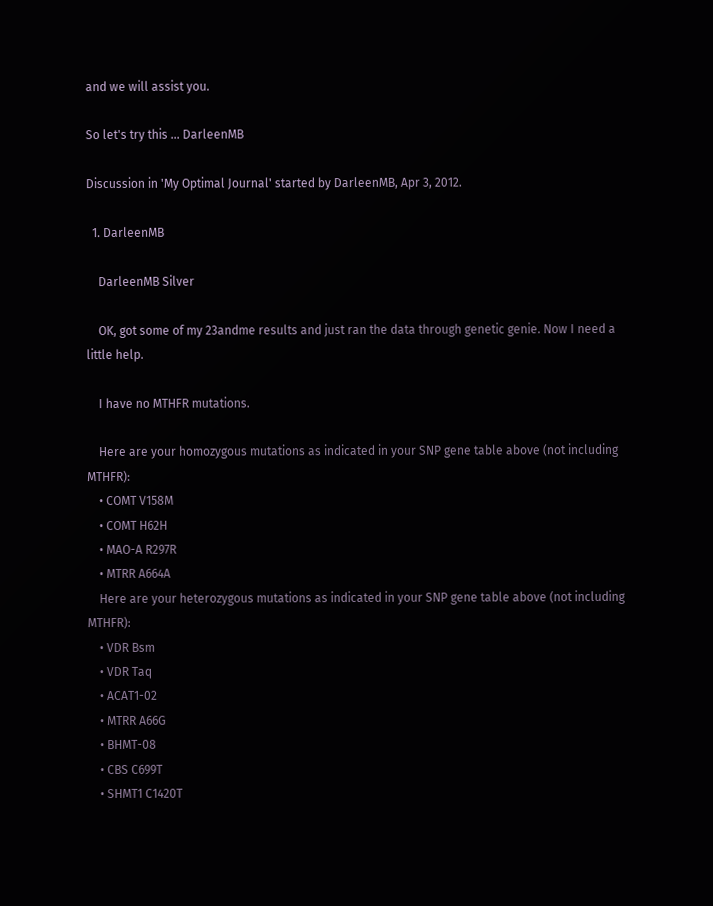and we will assist you.

So let's try this ... DarleenMB

Discussion in 'My Optimal Journal' started by DarleenMB, Apr 3, 2012.

  1. DarleenMB

    DarleenMB Silver

    OK, got some of my 23andme results and just ran the data through genetic genie. Now I need a little help.

    I have no MTHFR mutations.

    Here are your homozygous mutations as indicated in your SNP gene table above (not including MTHFR):
    • COMT V158M
    • COMT H62H
    • MAO-A R297R
    • MTRR A664A
    Here are your heterozygous mutations as indicated in your SNP gene table above (not including MTHFR):
    • VDR Bsm
    • VDR Taq
    • ACAT1-02
    • MTRR A66G
    • BHMT-08
    • CBS C699T
    • SHMT1 C1420T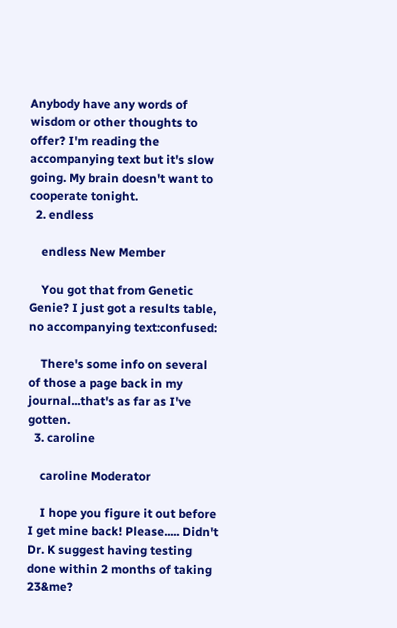Anybody have any words of wisdom or other thoughts to offer? I'm reading the accompanying text but it's slow going. My brain doesn't want to cooperate tonight.
  2. endless

    endless New Member

    You got that from Genetic Genie? I just got a results table, no accompanying text:confused:

    There's some info on several of those a page back in my journal...that's as far as I've gotten.
  3. caroline

    caroline Moderator

    I hope you figure it out before I get mine back! Please..... Didn't Dr. K suggest having testing done within 2 months of taking 23&me?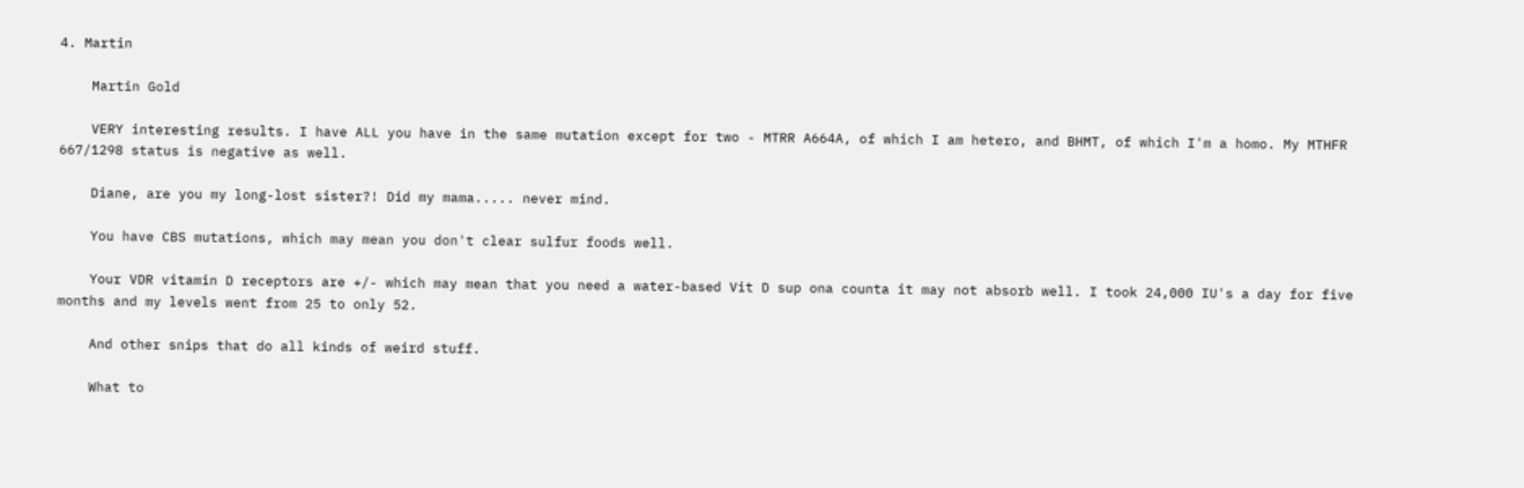4. Martin

    Martin Gold

    VERY interesting results. I have ALL you have in the same mutation except for two - MTRR A664A, of which I am hetero, and BHMT, of which I'm a homo. My MTHFR 667/1298 status is negative as well.

    Diane, are you my long-lost sister?! Did my mama..... never mind.

    You have CBS mutations, which may mean you don't clear sulfur foods well.

    Your VDR vitamin D receptors are +/- which may mean that you need a water-based Vit D sup ona counta it may not absorb well. I took 24,000 IU's a day for five months and my levels went from 25 to only 52.

    And other snips that do all kinds of weird stuff.

    What to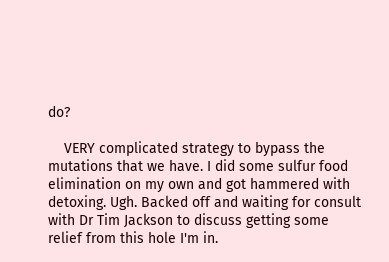do?

    VERY complicated strategy to bypass the mutations that we have. I did some sulfur food elimination on my own and got hammered with detoxing. Ugh. Backed off and waiting for consult with Dr Tim Jackson to discuss getting some relief from this hole I'm in.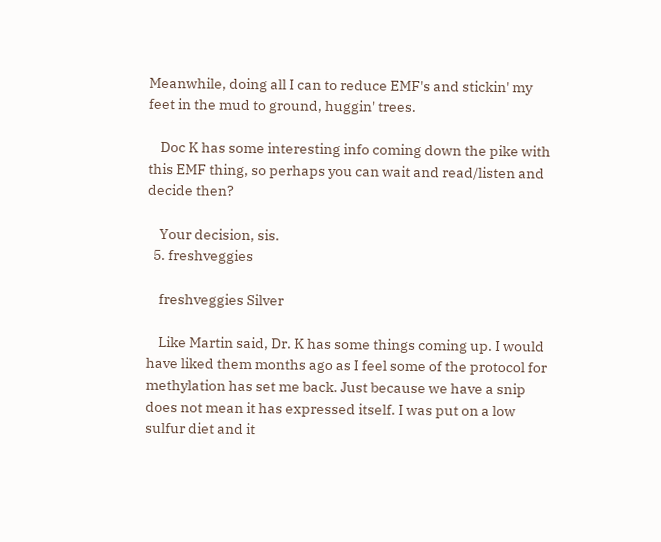Meanwhile, doing all I can to reduce EMF's and stickin' my feet in the mud to ground, huggin' trees.

    Doc K has some interesting info coming down the pike with this EMF thing, so perhaps you can wait and read/listen and decide then?

    Your decision, sis.
  5. freshveggies

    freshveggies Silver

    Like Martin said, Dr. K has some things coming up. I would have liked them months ago as I feel some of the protocol for methylation has set me back. Just because we have a snip does not mean it has expressed itself. I was put on a low sulfur diet and it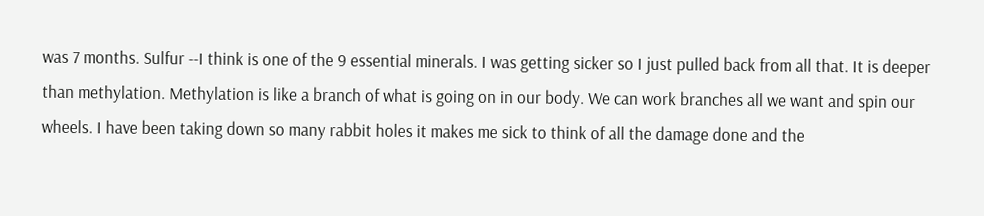was 7 months. Sulfur --I think is one of the 9 essential minerals. I was getting sicker so I just pulled back from all that. It is deeper than methylation. Methylation is like a branch of what is going on in our body. We can work branches all we want and spin our wheels. I have been taking down so many rabbit holes it makes me sick to think of all the damage done and the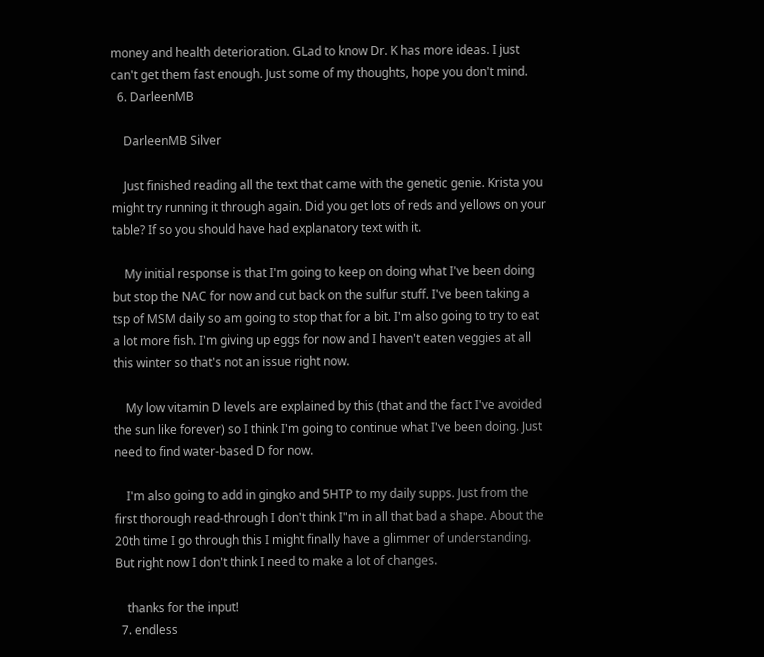money and health deterioration. GLad to know Dr. K has more ideas. I just can't get them fast enough. Just some of my thoughts, hope you don't mind.
  6. DarleenMB

    DarleenMB Silver

    Just finished reading all the text that came with the genetic genie. Krista you might try running it through again. Did you get lots of reds and yellows on your table? If so you should have had explanatory text with it.

    My initial response is that I'm going to keep on doing what I've been doing but stop the NAC for now and cut back on the sulfur stuff. I've been taking a tsp of MSM daily so am going to stop that for a bit. I'm also going to try to eat a lot more fish. I'm giving up eggs for now and I haven't eaten veggies at all this winter so that's not an issue right now.

    My low vitamin D levels are explained by this (that and the fact I've avoided the sun like forever) so I think I'm going to continue what I've been doing. Just need to find water-based D for now.

    I'm also going to add in gingko and 5HTP to my daily supps. Just from the first thorough read-through I don't think I"m in all that bad a shape. About the 20th time I go through this I might finally have a glimmer of understanding. But right now I don't think I need to make a lot of changes.

    thanks for the input!
  7. endless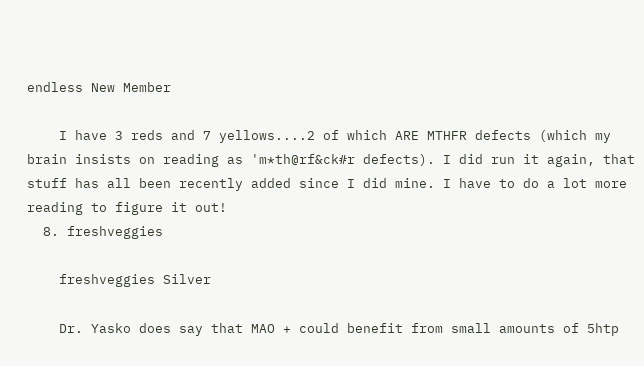endless New Member

    I have 3 reds and 7 yellows....2 of which ARE MTHFR defects (which my brain insists on reading as 'm*th@rf&ck#r defects). I did run it again, that stuff has all been recently added since I did mine. I have to do a lot more reading to figure it out!
  8. freshveggies

    freshveggies Silver

    Dr. Yasko does say that MAO + could benefit from small amounts of 5htp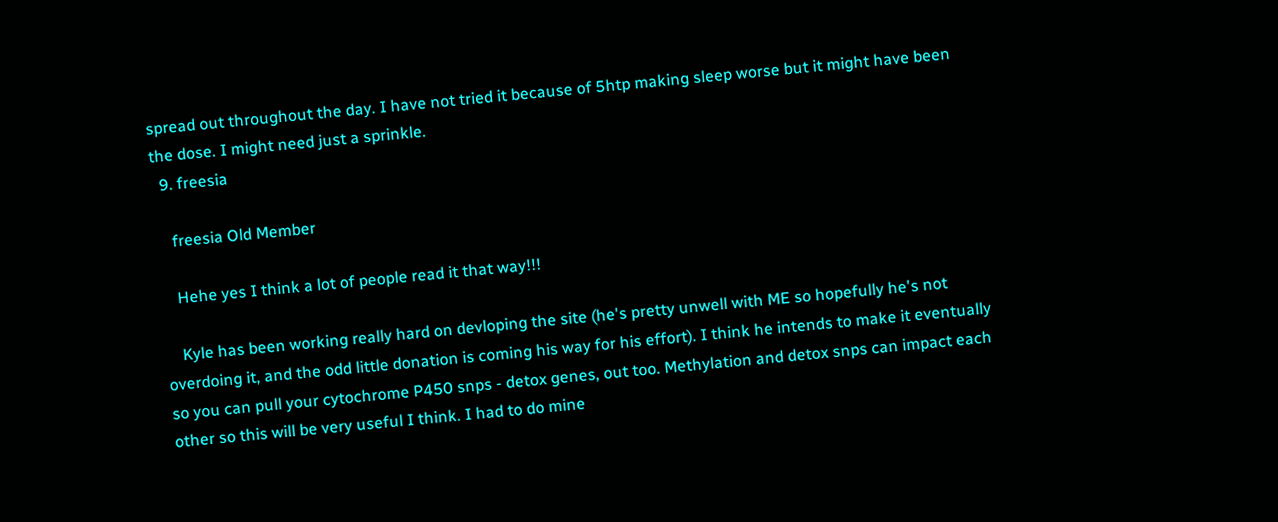spread out throughout the day. I have not tried it because of 5htp making sleep worse but it might have been the dose. I might need just a sprinkle.
  9. freesia

    freesia Old Member

    Hehe yes I think a lot of people read it that way!!!

    Kyle has been working really hard on devloping the site (he's pretty unwell with ME so hopefully he's not overdoing it, and the odd little donation is coming his way for his effort). I think he intends to make it eventually so you can pull your cytochrome P450 snps - detox genes, out too. Methylation and detox snps can impact each other so this will be very useful I think. I had to do mine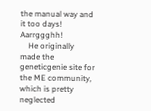the manual way and it too days! Aarrggghh!
    He originally made the geneticgenie site for the ME community, which is pretty neglected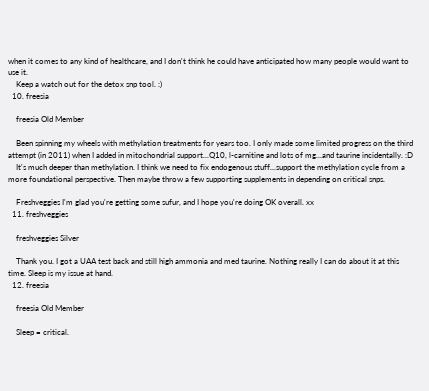when it comes to any kind of healthcare, and I don't think he could have anticipated how many people would want to use it.
    Keep a watch out for the detox snp tool. :)
  10. freesia

    freesia Old Member

    Been spinning my wheels with methylation treatments for years too. I only made some limited progress on the third attempt (in 2011) when I added in mitochondrial support...Q10, l-carnitine and lots of mg...and taurine incidentally. :D
    It's much deeper than methylation. I think we need to fix endogenous stuff...support the methylation cycle from a more foundational perspective. Then maybe throw a few supporting supplements in depending on critical snps.

    Freshveggies I'm glad you're getting some sufur, and I hope you're doing OK overall. xx
  11. freshveggies

    freshveggies Silver

    Thank you. I got a UAA test back and still high ammonia and med taurine. Nothing really I can do about it at this time. Sleep is my issue at hand.
  12. freesia

    freesia Old Member

    Sleep = critical.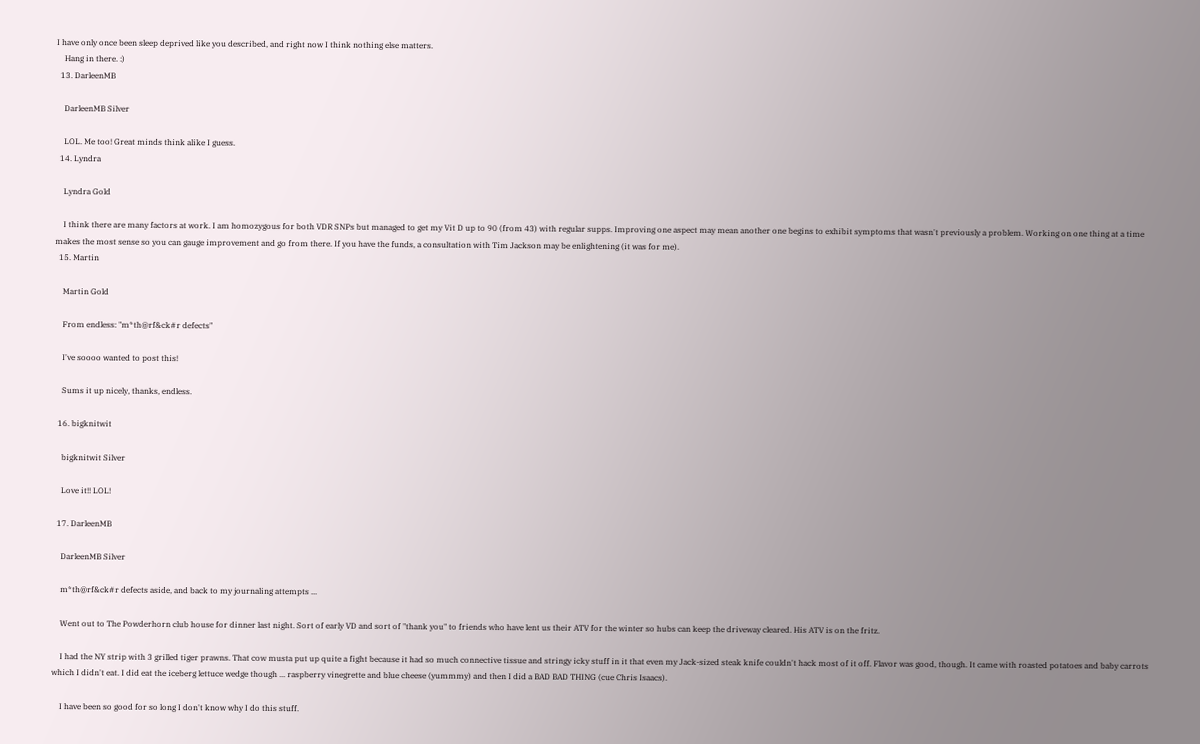I have only once been sleep deprived like you described, and right now I think nothing else matters.
    Hang in there. :)
  13. DarleenMB

    DarleenMB Silver

    LOL. Me too! Great minds think alike I guess.
  14. Lyndra

    Lyndra Gold

    I think there are many factors at work. I am homozygous for both VDR SNPs but managed to get my Vit D up to 90 (from 43) with regular supps. Improving one aspect may mean another one begins to exhibit symptoms that wasn't previously a problem. Working on one thing at a time makes the most sense so you can gauge improvement and go from there. If you have the funds, a consultation with Tim Jackson may be enlightening (it was for me).
  15. Martin

    Martin Gold

    From endless: "m*th@rf&ck#r defects"

    I've soooo wanted to post this!

    Sums it up nicely, thanks, endless.

  16. bigknitwit

    bigknitwit Silver

    Love it!! LOL!

  17. DarleenMB

    DarleenMB Silver

    m*th@rf&ck#r defects aside, and back to my journaling attempts ...

    Went out to The Powderhorn club house for dinner last night. Sort of early VD and sort of "thank you" to friends who have lent us their ATV for the winter so hubs can keep the driveway cleared. His ATV is on the fritz.

    I had the NY strip with 3 grilled tiger prawns. That cow musta put up quite a fight because it had so much connective tissue and stringy icky stuff in it that even my Jack-sized steak knife couldn't hack most of it off. Flavor was good, though. It came with roasted potatoes and baby carrots which I didn't eat. I did eat the iceberg lettuce wedge though ... raspberry vinegrette and blue cheese (yummmy) and then I did a BAD BAD THING (cue Chris Isaacs).

    I have been so good for so long I don't know why I do this stuff.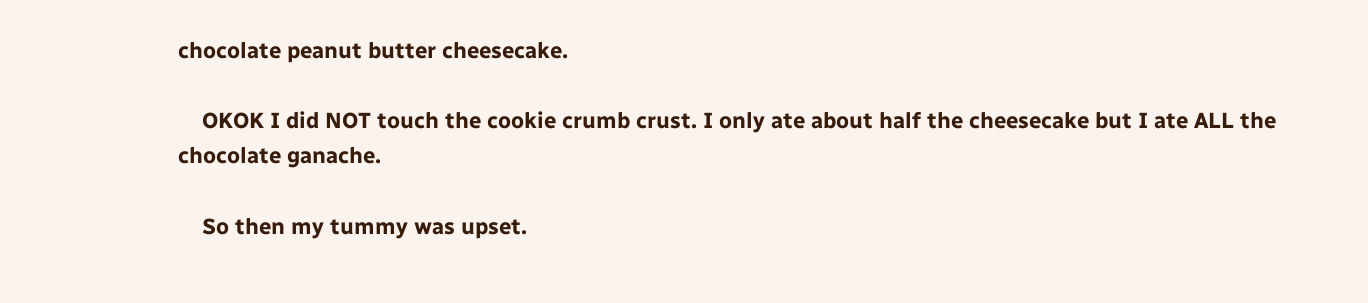chocolate peanut butter cheesecake.

    OKOK I did NOT touch the cookie crumb crust. I only ate about half the cheesecake but I ate ALL the chocolate ganache.

    So then my tummy was upset.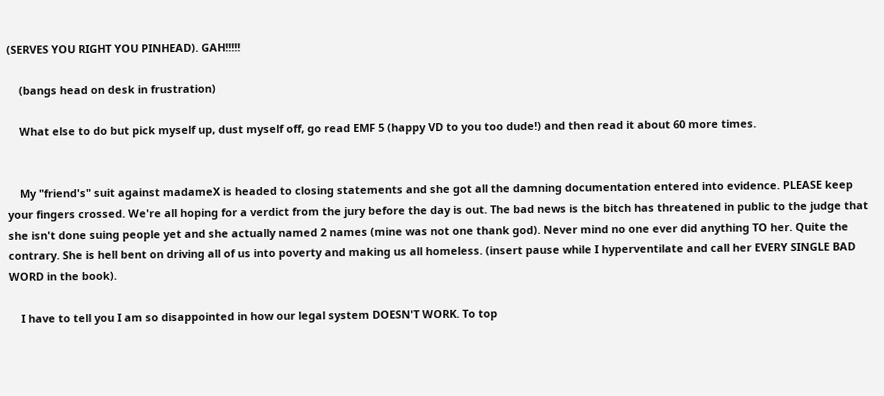(SERVES YOU RIGHT YOU PINHEAD). GAH!!!!!

    (bangs head on desk in frustration)

    What else to do but pick myself up, dust myself off, go read EMF 5 (happy VD to you too dude!) and then read it about 60 more times.


    My "friend's" suit against madameX is headed to closing statements and she got all the damning documentation entered into evidence. PLEASE keep your fingers crossed. We're all hoping for a verdict from the jury before the day is out. The bad news is the bitch has threatened in public to the judge that she isn't done suing people yet and she actually named 2 names (mine was not one thank god). Never mind no one ever did anything TO her. Quite the contrary. She is hell bent on driving all of us into poverty and making us all homeless. (insert pause while I hyperventilate and call her EVERY SINGLE BAD WORD in the book).

    I have to tell you I am so disappointed in how our legal system DOESN'T WORK. To top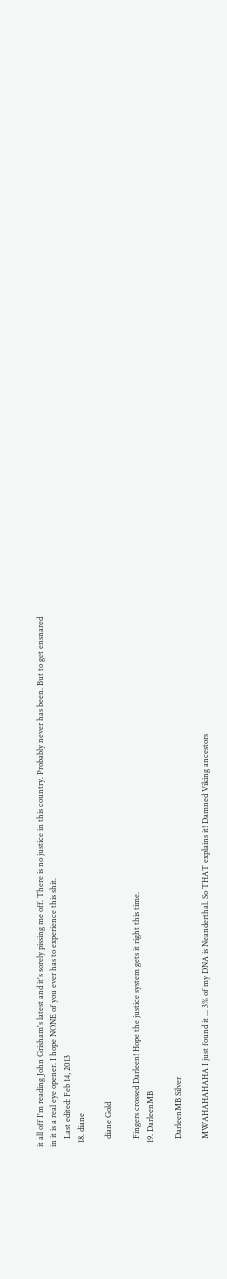it all off I'm reading John Grisham's latest and it's sorely pissing me off. There is no justice in this country. Probably never has been. But to get ensnared in it is a real eye opener. I hope NONE of you ever has to experience this shit.
    Last edited: Feb 14, 2013
  18. diane

    diane Gold

    Fingers crossed Darleen! Hope the justice system gets it right this time.
  19. DarleenMB

    DarleenMB Silver

    MWAHAHAHAHA I just found it ... 3% of my DNA is Neanderthal. So THAT explains it! Damned Viking ancestors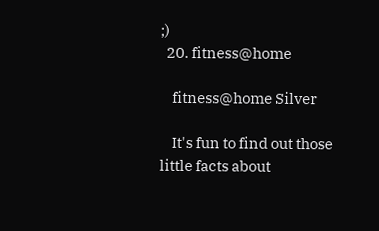;)
  20. fitness@home

    fitness@home Silver

    It's fun to find out those little facts about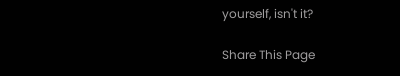yourself, isn't it?

Share This Page